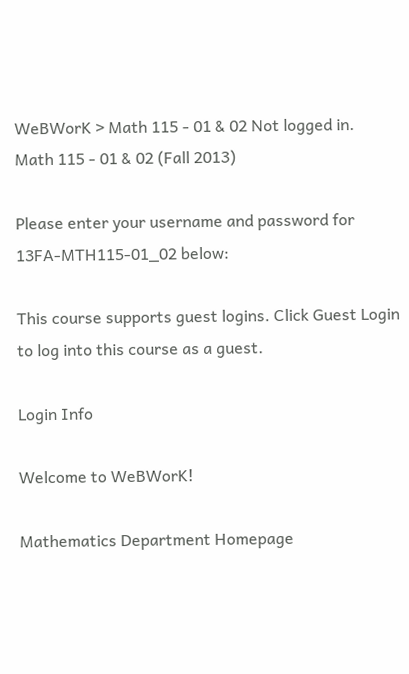WeBWorK > Math 115 - 01 & 02 Not logged in.
Math 115 - 01 & 02 (Fall 2013)

Please enter your username and password for 13FA-MTH115-01_02 below:

This course supports guest logins. Click Guest Login to log into this course as a guest.

Login Info

Welcome to WeBWorK!

Mathematics Department Homepage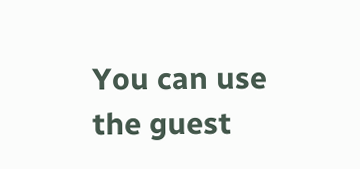You can use the guest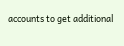accounts to get additional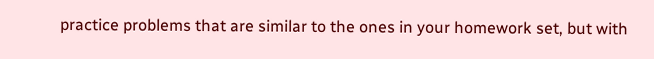practice problems that are similar to the ones in your homework set, but with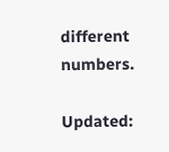different numbers.

Updated: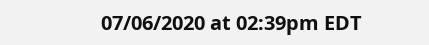07/06/2020 at 02:39pm EDT